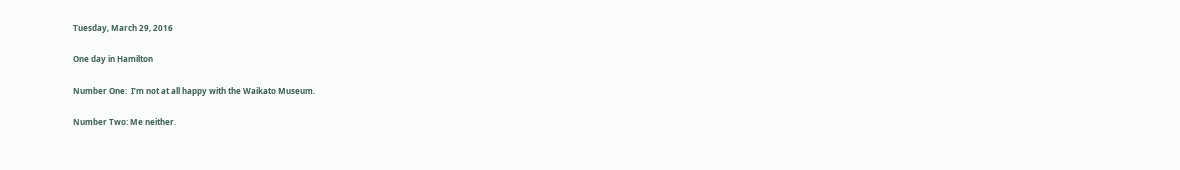Tuesday, March 29, 2016

One day in Hamilton

Number One:  I’m not at all happy with the Waikato Museum.

Number Two: Me neither.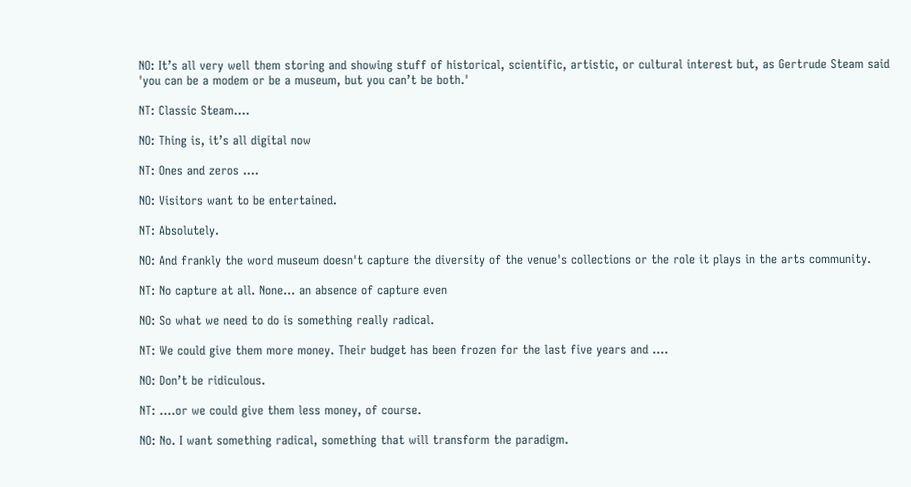NO: It’s all very well them storing and showing stuff of historical, scientific, artistic, or cultural interest but, as Gertrude Steam said 'you can be a modem or be a museum, but you can’t be both.'

NT: Classic Steam....

NO: Thing is, it’s all digital now

NT: Ones and zeros ....

NO: Visitors want to be entertained.

NT: Absolutely.

NO: And frankly the word museum doesn't capture the diversity of the venue's collections or the role it plays in the arts community.

NT: No capture at all. None… an absence of capture even

NO: So what we need to do is something really radical.

NT: We could give them more money. Their budget has been frozen for the last five years and ....

NO: Don’t be ridiculous.

NT: ....or we could give them less money, of course.

NO: No. I want something radical, something that will transform the paradigm.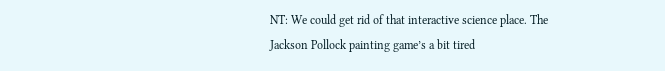NT: We could get rid of that interactive science place. The Jackson Pollock painting game’s a bit tired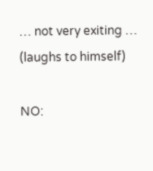… not very exiting … (laughs to himself)

NO: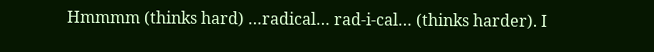Hmmmm (thinks hard) …radical… rad-i-cal… (thinks harder). I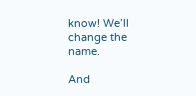know! We’ll change the name.

And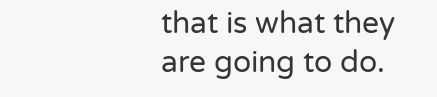that is what they are going to do.